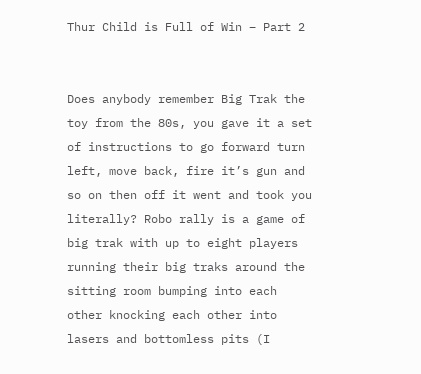Thur Child is Full of Win – Part 2


Does anybody remember Big Trak the toy from the 80s, you gave it a set of instructions to go forward turn left, move back, fire it’s gun and so on then off it went and took you literally? Robo rally is a game of big trak with up to eight players running their big traks around the sitting room bumping into each other knocking each other into lasers and bottomless pits (I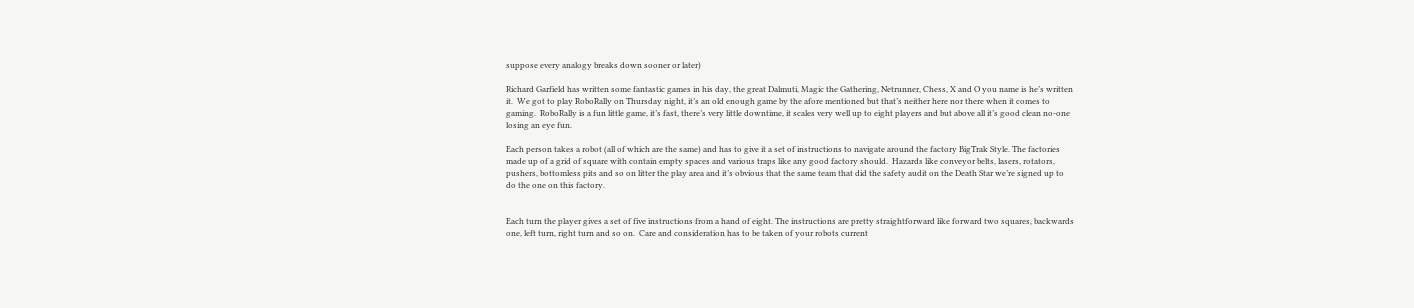suppose every analogy breaks down sooner or later)

Richard Garfield has written some fantastic games in his day, the great Dalmuti, Magic the Gathering, Netrunner, Chess, X and O you name is he’s written it.  We got to play RoboRally on Thursday night, it’s an old enough game by the afore mentioned but that’s neither here nor there when it comes to gaming.  RoboRally is a fun little game, it’s fast, there’s very little downtime, it scales very well up to eight players and but above all it’s good clean no-one losing an eye fun.

Each person takes a robot (all of which are the same) and has to give it a set of instructions to navigate around the factory BigTrak Style. The factories made up of a grid of square with contain empty spaces and various traps like any good factory should.  Hazards like conveyor belts, lasers, rotators, pushers, bottomless pits and so on litter the play area and it’s obvious that the same team that did the safety audit on the Death Star we’re signed up to do the one on this factory.


Each turn the player gives a set of five instructions from a hand of eight. The instructions are pretty straightforward like forward two squares, backwards one, left turn, right turn and so on.  Care and consideration has to be taken of your robots current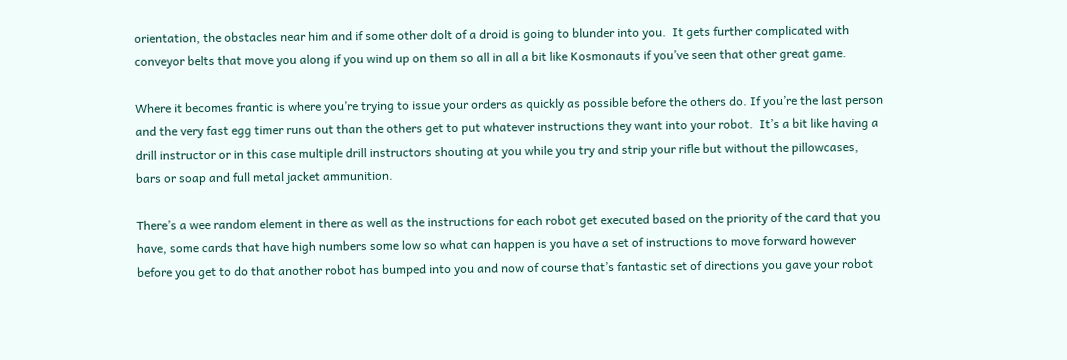orientation, the obstacles near him and if some other dolt of a droid is going to blunder into you.  It gets further complicated with conveyor belts that move you along if you wind up on them so all in all a bit like Kosmonauts if you’ve seen that other great game.

Where it becomes frantic is where you’re trying to issue your orders as quickly as possible before the others do. If you’re the last person and the very fast egg timer runs out than the others get to put whatever instructions they want into your robot.  It’s a bit like having a drill instructor or in this case multiple drill instructors shouting at you while you try and strip your rifle but without the pillowcases, bars or soap and full metal jacket ammunition.

There’s a wee random element in there as well as the instructions for each robot get executed based on the priority of the card that you have, some cards that have high numbers some low so what can happen is you have a set of instructions to move forward however before you get to do that another robot has bumped into you and now of course that’s fantastic set of directions you gave your robot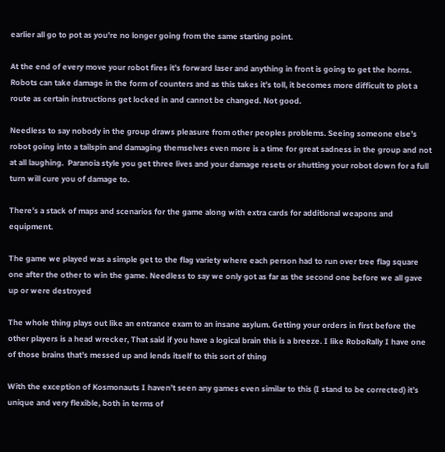earlier all go to pot as you’re no longer going from the same starting point.

At the end of every move your robot fires it’s forward laser and anything in front is going to get the horns. Robots can take damage in the form of counters and as this takes it’s toll, it becomes more difficult to plot a route as certain instructions get locked in and cannot be changed. Not good.

Needless to say nobody in the group draws pleasure from other peoples problems. Seeing someone else’s robot going into a tailspin and damaging themselves even more is a time for great sadness in the group and not at all laughing.  Paranoia style you get three lives and your damage resets or shutting your robot down for a full turn will cure you of damage to.

There’s a stack of maps and scenarios for the game along with extra cards for additional weapons and equipment.

The game we played was a simple get to the flag variety where each person had to run over tree flag square one after the other to win the game. Needless to say we only got as far as the second one before we all gave up or were destroyed

The whole thing plays out like an entrance exam to an insane asylum. Getting your orders in first before the other players is a head wrecker, That said if you have a logical brain this is a breeze. I like RoboRally I have one of those brains that’s messed up and lends itself to this sort of thing

With the exception of Kosmonauts I haven’t seen any games even similar to this (I stand to be corrected) it’s unique and very flexible, both in terms of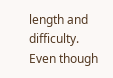length and difficulty.  Even though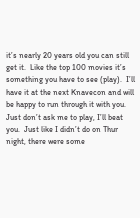it’s nearly 20 years old you can still get it.  Like the top 100 movies it’s something you have to see (play).  I’ll have it at the next Knavecon and will be happy to run through it with you.  Just don’t ask me to play, I’ll beat you.  Just like I didn’t do on Thur night, there were some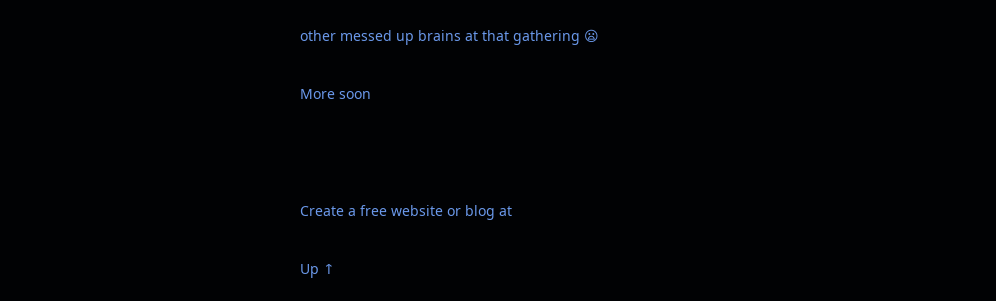other messed up brains at that gathering 😦

More soon



Create a free website or blog at

Up ↑